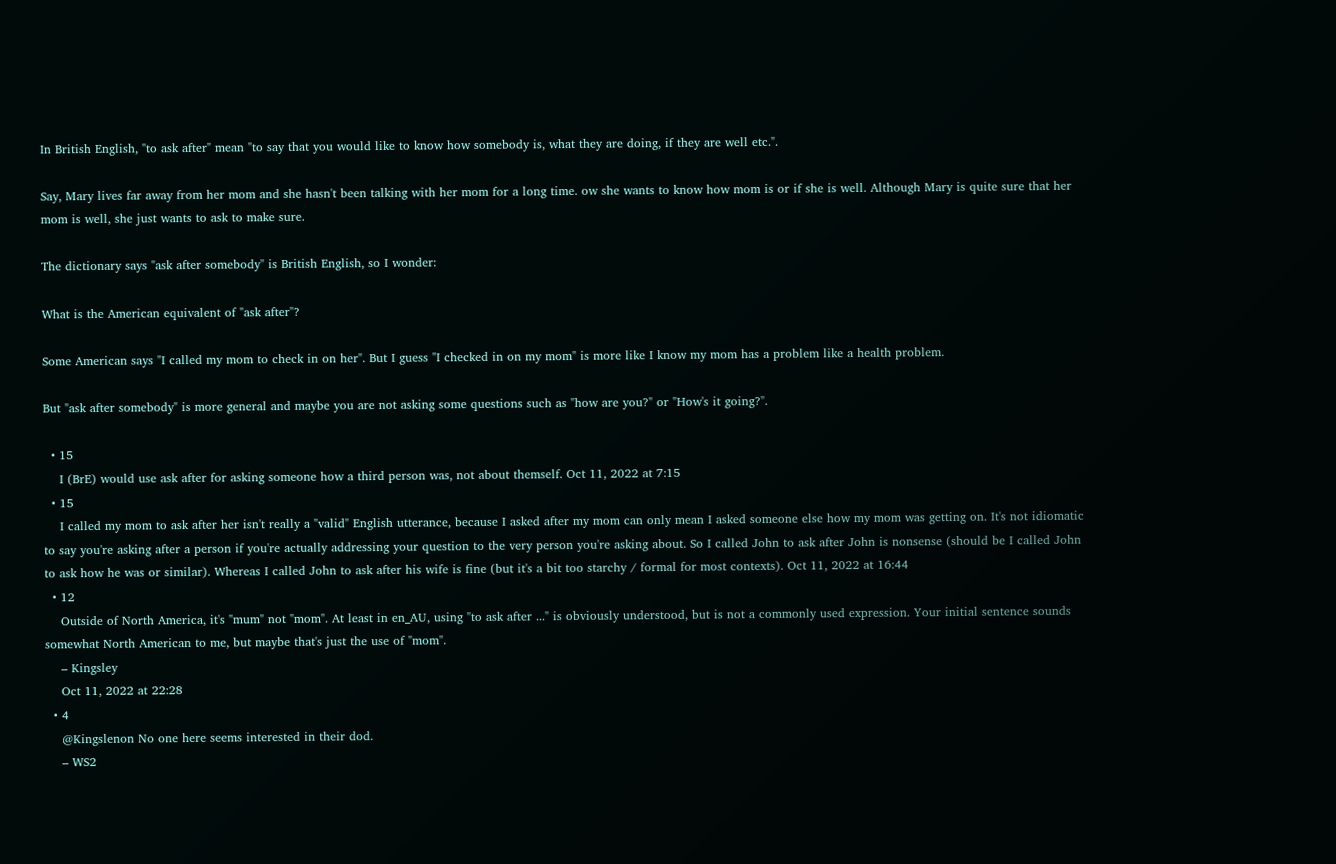In British English, "to ask after" mean "to say that you would like to know how somebody is, what they are doing, if they are well etc.".

Say, Mary lives far away from her mom and she hasn't been talking with her mom for a long time. ow she wants to know how mom is or if she is well. Although Mary is quite sure that her mom is well, she just wants to ask to make sure.

The dictionary says "ask after somebody" is British English, so I wonder:

What is the American equivalent of "ask after"?

Some American says "I called my mom to check in on her". But I guess "I checked in on my mom" is more like I know my mom has a problem like a health problem.

But "ask after somebody" is more general and maybe you are not asking some questions such as "how are you?" or "How's it going?".

  • 15
    I (BrE) would use ask after for asking someone how a third person was, not about themself. Oct 11, 2022 at 7:15
  • 15
    I called my mom to ask after her isn't really a "valid" English utterance, because I asked after my mom can only mean I asked someone else how my mom was getting on. It's not idiomatic to say you're asking after a person if you're actually addressing your question to the very person you're asking about. So I called John to ask after John is nonsense (should be I called John to ask how he was or similar). Whereas I called John to ask after his wife is fine (but it's a bit too starchy / formal for most contexts). Oct 11, 2022 at 16:44
  • 12
    Outside of North America, it's "mum" not "mom". At least in en_AU, using "to ask after ..." is obviously understood, but is not a commonly used expression. Your initial sentence sounds somewhat North American to me, but maybe that's just the use of "mom".
    – Kingsley
    Oct 11, 2022 at 22:28
  • 4
    @Kingslenon No one here seems interested in their dod.
    – WS2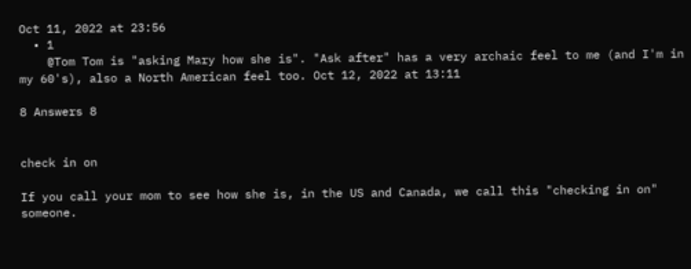Oct 11, 2022 at 23:56
  • 1
    @Tom Tom is "asking Mary how she is". "Ask after" has a very archaic feel to me (and I'm in my 60's), also a North American feel too. Oct 12, 2022 at 13:11

8 Answers 8


check in on

If you call your mom to see how she is, in the US and Canada, we call this "checking in on" someone.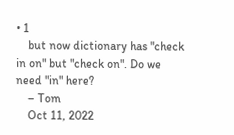• 1
    but now dictionary has "check in on" but "check on". Do we need "in" here?
    – Tom
    Oct 11, 2022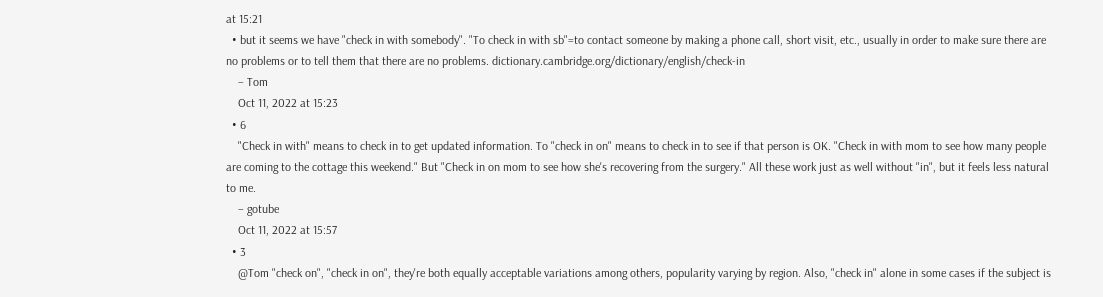at 15:21
  • but it seems we have "check in with somebody". "To check in with sb"=to contact someone by making a phone call, short visit, etc., usually in order to make sure there are no problems or to tell them that there are no problems. dictionary.cambridge.org/dictionary/english/check-in
    – Tom
    Oct 11, 2022 at 15:23
  • 6
    "Check in with" means to check in to get updated information. To "check in on" means to check in to see if that person is OK. "Check in with mom to see how many people are coming to the cottage this weekend." But "Check in on mom to see how she's recovering from the surgery." All these work just as well without "in", but it feels less natural to me.
    – gotube
    Oct 11, 2022 at 15:57
  • 3
    @Tom "check on", "check in on", they're both equally acceptable variations among others, popularity varying by region. Also, "check in" alone in some cases if the subject is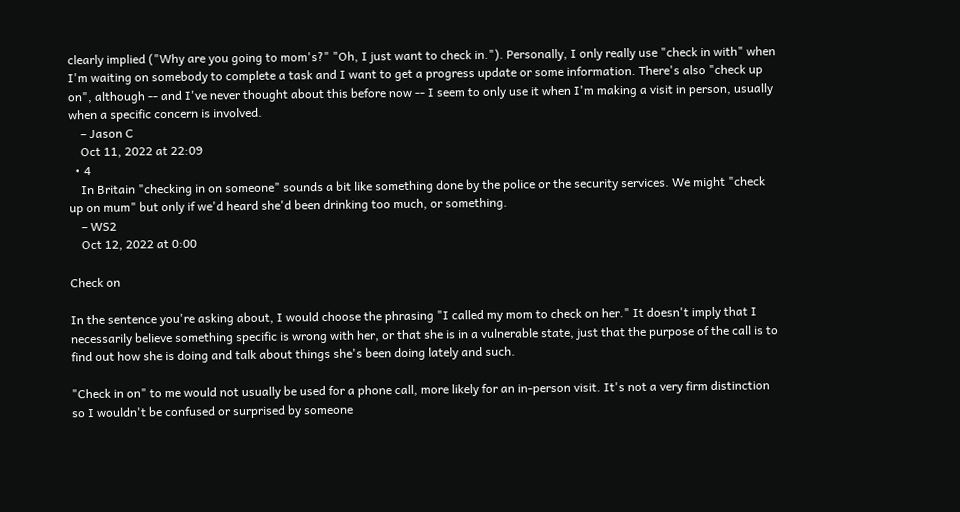clearly implied ("Why are you going to mom's?" "Oh, I just want to check in."). Personally, I only really use "check in with" when I'm waiting on somebody to complete a task and I want to get a progress update or some information. There's also "check up on", although -- and I've never thought about this before now -- I seem to only use it when I'm making a visit in person, usually when a specific concern is involved.
    – Jason C
    Oct 11, 2022 at 22:09
  • 4
    In Britain "checking in on someone" sounds a bit like something done by the police or the security services. We might "check up on mum" but only if we'd heard she'd been drinking too much, or something.
    – WS2
    Oct 12, 2022 at 0:00

Check on

In the sentence you're asking about, I would choose the phrasing "I called my mom to check on her." It doesn't imply that I necessarily believe something specific is wrong with her, or that she is in a vulnerable state, just that the purpose of the call is to find out how she is doing and talk about things she's been doing lately and such.

"Check in on" to me would not usually be used for a phone call, more likely for an in-person visit. It's not a very firm distinction so I wouldn't be confused or surprised by someone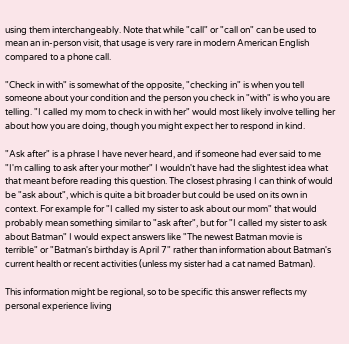using them interchangeably. Note that while "call" or "call on" can be used to mean an in-person visit, that usage is very rare in modern American English compared to a phone call.

"Check in with" is somewhat of the opposite, "checking in" is when you tell someone about your condition and the person you check in "with" is who you are telling. "I called my mom to check in with her" would most likely involve telling her about how you are doing, though you might expect her to respond in kind.

"Ask after" is a phrase I have never heard, and if someone had ever said to me "I'm calling to ask after your mother" I wouldn't have had the slightest idea what that meant before reading this question. The closest phrasing I can think of would be "ask about", which is quite a bit broader but could be used on its own in context. For example for "I called my sister to ask about our mom" that would probably mean something similar to "ask after", but for "I called my sister to ask about Batman" I would expect answers like "The newest Batman movie is terrible" or "Batman's birthday is April 7" rather than information about Batman's current health or recent activities (unless my sister had a cat named Batman).

This information might be regional, so to be specific this answer reflects my personal experience living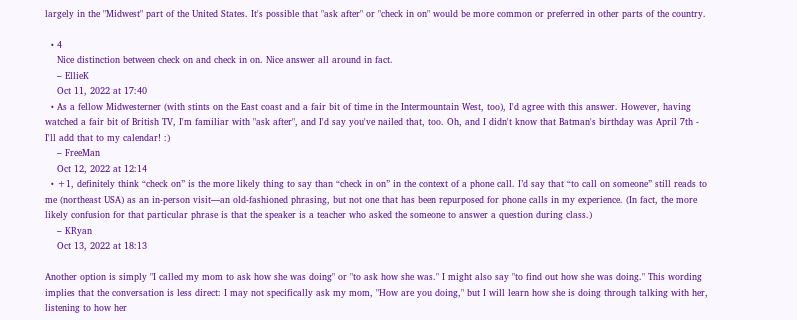largely in the "Midwest" part of the United States. It's possible that "ask after" or "check in on" would be more common or preferred in other parts of the country.

  • 4
    Nice distinction between check on and check in on. Nice answer all around in fact.
    – EllieK
    Oct 11, 2022 at 17:40
  • As a fellow Midwesterner (with stints on the East coast and a fair bit of time in the Intermountain West, too), I'd agree with this answer. However, having watched a fair bit of British TV, I'm familiar with "ask after", and I'd say you've nailed that, too. Oh, and I didn't know that Batman's birthday was April 7th - I'll add that to my calendar! :)
    – FreeMan
    Oct 12, 2022 at 12:14
  • +1, definitely think “check on” is the more likely thing to say than “check in on” in the context of a phone call. I’d say that “to call on someone” still reads to me (northeast USA) as an in-person visit—an old-fashioned phrasing, but not one that has been repurposed for phone calls in my experience. (In fact, the more likely confusion for that particular phrase is that the speaker is a teacher who asked the someone to answer a question during class.)
    – KRyan
    Oct 13, 2022 at 18:13

Another option is simply "I called my mom to ask how she was doing" or "to ask how she was." I might also say "to find out how she was doing." This wording implies that the conversation is less direct: I may not specifically ask my mom, "How are you doing," but I will learn how she is doing through talking with her, listening to how her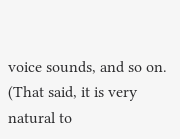voice sounds, and so on. (That said, it is very natural to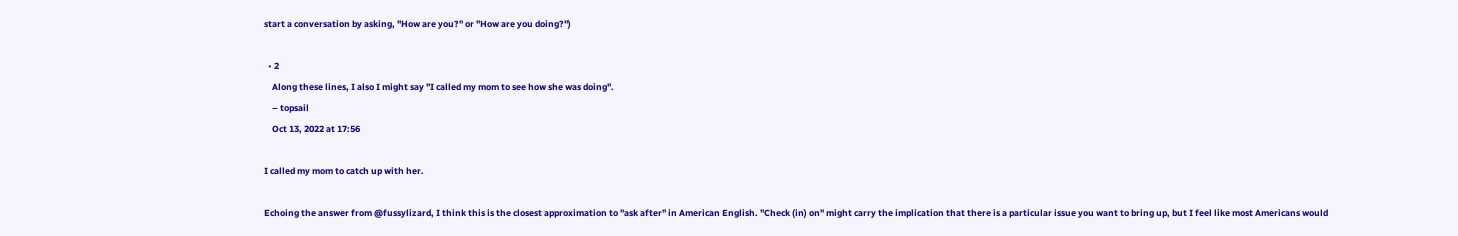start a conversation by asking, "How are you?" or "How are you doing?")

  • 2
    Along these lines, I also I might say "I called my mom to see how she was doing".
    – topsail
    Oct 13, 2022 at 17:56

I called my mom to catch up with her.

Echoing the answer from @fussylizard, I think this is the closest approximation to "ask after" in American English. "Check (in) on" might carry the implication that there is a particular issue you want to bring up, but I feel like most Americans would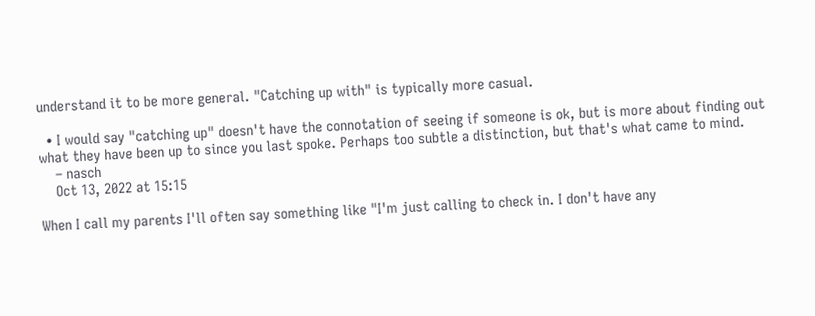understand it to be more general. "Catching up with" is typically more casual.

  • I would say "catching up" doesn't have the connotation of seeing if someone is ok, but is more about finding out what they have been up to since you last spoke. Perhaps too subtle a distinction, but that's what came to mind.
    – nasch
    Oct 13, 2022 at 15:15

When I call my parents I'll often say something like "I'm just calling to check in. I don't have any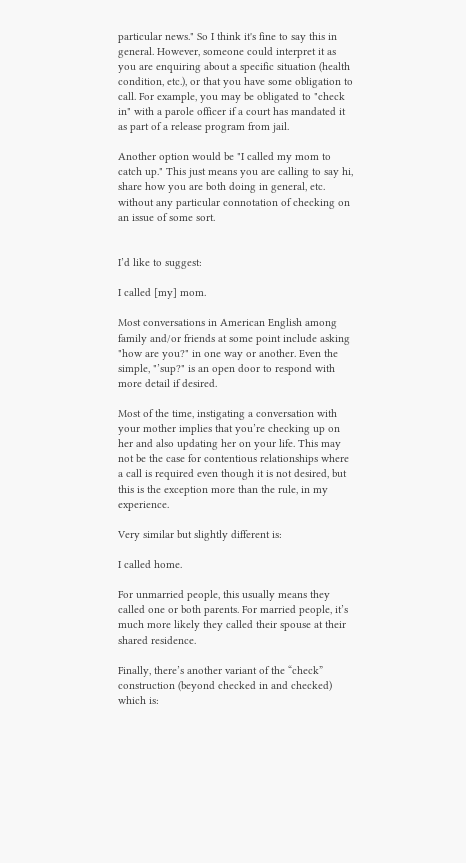particular news." So I think it's fine to say this in general. However, someone could interpret it as you are enquiring about a specific situation (health condition, etc.), or that you have some obligation to call. For example, you may be obligated to "check in" with a parole officer if a court has mandated it as part of a release program from jail.

Another option would be "I called my mom to catch up." This just means you are calling to say hi, share how you are both doing in general, etc. without any particular connotation of checking on an issue of some sort.


I’d like to suggest:

I called [my] mom.

Most conversations in American English among family and/or friends at some point include asking "how are you?" in one way or another. Even the simple, "’sup?" is an open door to respond with more detail if desired.

Most of the time, instigating a conversation with your mother implies that you’re checking up on her and also updating her on your life. This may not be the case for contentious relationships where a call is required even though it is not desired, but this is the exception more than the rule, in my experience.

Very similar but slightly different is:

I called home.

For unmarried people, this usually means they called one or both parents. For married people, it’s much more likely they called their spouse at their shared residence.

Finally, there’s another variant of the “check” construction (beyond checked in and checked) which is: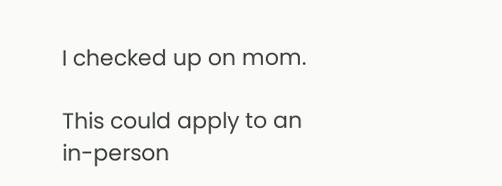I checked up on mom.

This could apply to an in-person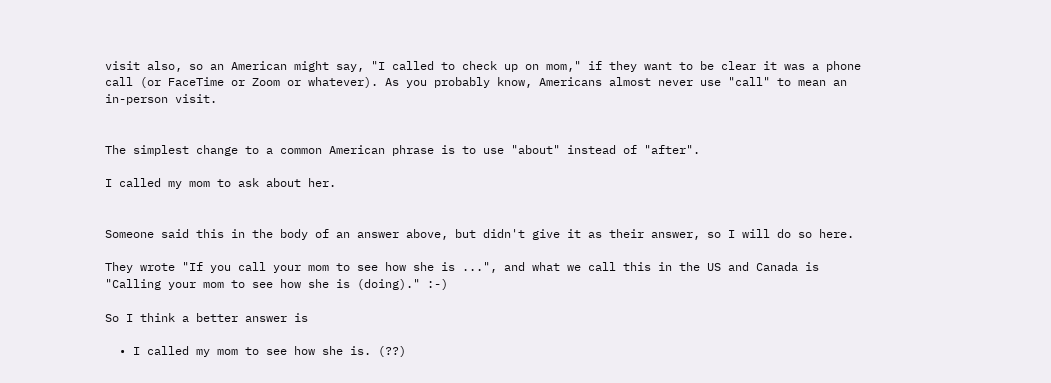visit also, so an American might say, "I called to check up on mom," if they want to be clear it was a phone call (or FaceTime or Zoom or whatever). As you probably know, Americans almost never use "call" to mean an in-person visit.


The simplest change to a common American phrase is to use "about" instead of "after".

I called my mom to ask about her.


Someone said this in the body of an answer above, but didn't give it as their answer, so I will do so here.

They wrote "If you call your mom to see how she is ...", and what we call this in the US and Canada is "Calling your mom to see how she is (doing)." :-)

So I think a better answer is

  • I called my mom to see how she is. (??)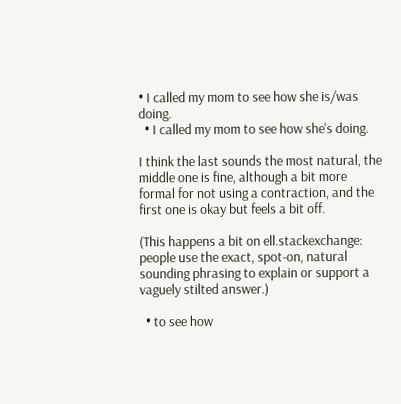• I called my mom to see how she is/was doing.
  • I called my mom to see how she's doing.

I think the last sounds the most natural, the middle one is fine, although a bit more formal for not using a contraction, and the first one is okay but feels a bit off.

(This happens a bit on ell.stackexchange: people use the exact, spot-on, natural sounding phrasing to explain or support a vaguely stilted answer.)

  • to see how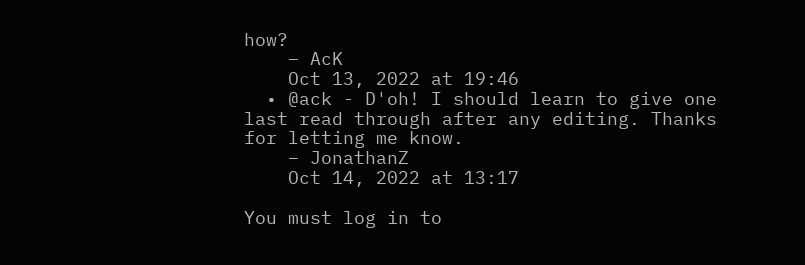how?
    – AcK
    Oct 13, 2022 at 19:46
  • @ack - D'oh! I should learn to give one last read through after any editing. Thanks for letting me know.
    – JonathanZ
    Oct 14, 2022 at 13:17

You must log in to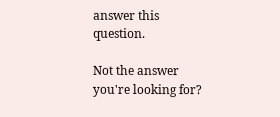answer this question.

Not the answer you're looking for?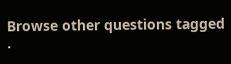Browse other questions tagged .